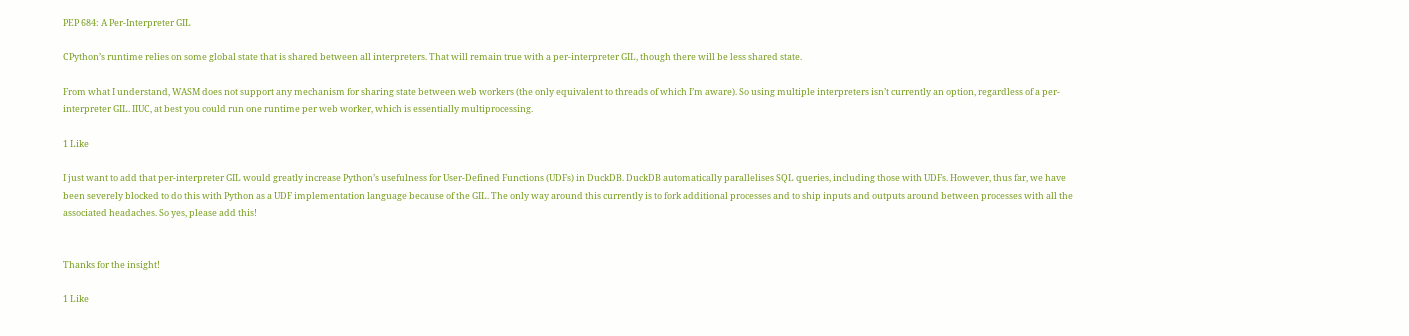PEP 684: A Per-Interpreter GIL

CPython’s runtime relies on some global state that is shared between all interpreters. That will remain true with a per-interpreter GIL, though there will be less shared state.

From what I understand, WASM does not support any mechanism for sharing state between web workers (the only equivalent to threads of which I’m aware). So using multiple interpreters isn’t currently an option, regardless of a per-interpreter GIL. IIUC, at best you could run one runtime per web worker, which is essentially multiprocessing.

1 Like

I just want to add that per-interpreter GIL would greatly increase Python’s usefulness for User-Defined Functions (UDFs) in DuckDB. DuckDB automatically parallelises SQL queries, including those with UDFs. However, thus far, we have been severely blocked to do this with Python as a UDF implementation language because of the GIL. The only way around this currently is to fork additional processes and to ship inputs and outputs around between processes with all the associated headaches. So yes, please add this!


Thanks for the insight!

1 Like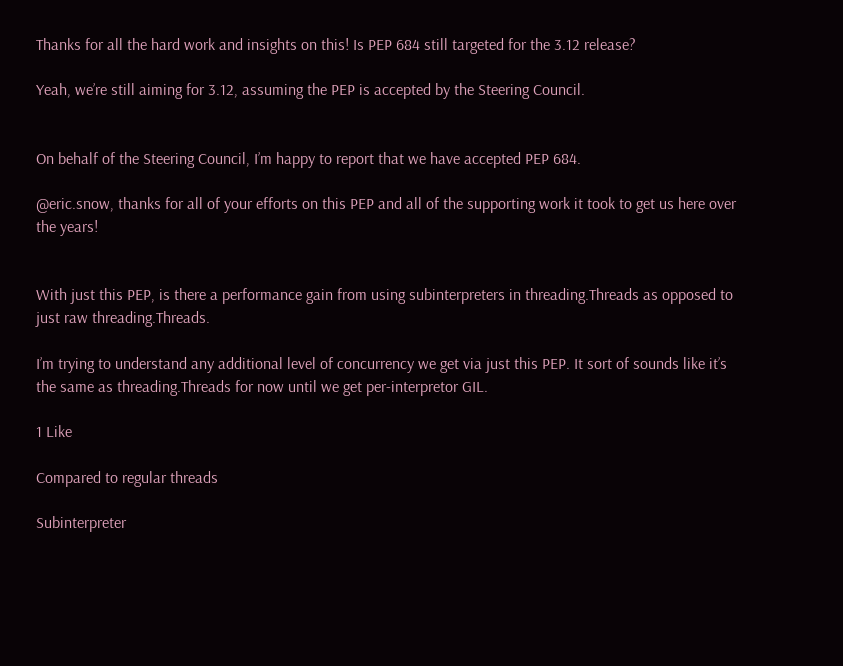Thanks for all the hard work and insights on this! Is PEP 684 still targeted for the 3.12 release?

Yeah, we’re still aiming for 3.12, assuming the PEP is accepted by the Steering Council.


On behalf of the Steering Council, I’m happy to report that we have accepted PEP 684.

@eric.snow, thanks for all of your efforts on this PEP and all of the supporting work it took to get us here over the years!


With just this PEP, is there a performance gain from using subinterpreters in threading.Threads as opposed to just raw threading.Threads.

I’m trying to understand any additional level of concurrency we get via just this PEP. It sort of sounds like it’s the same as threading.Threads for now until we get per-interpretor GIL.

1 Like

Compared to regular threads

Subinterpreter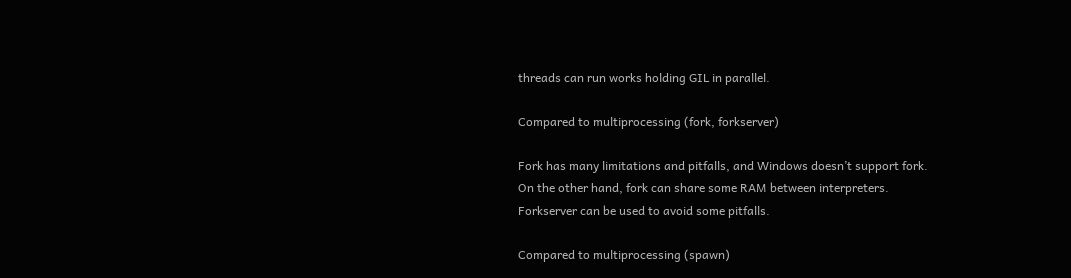threads can run works holding GIL in parallel.

Compared to multiprocessing (fork, forkserver)

Fork has many limitations and pitfalls, and Windows doesn’t support fork.
On the other hand, fork can share some RAM between interpreters.
Forkserver can be used to avoid some pitfalls.

Compared to multiprocessing (spawn)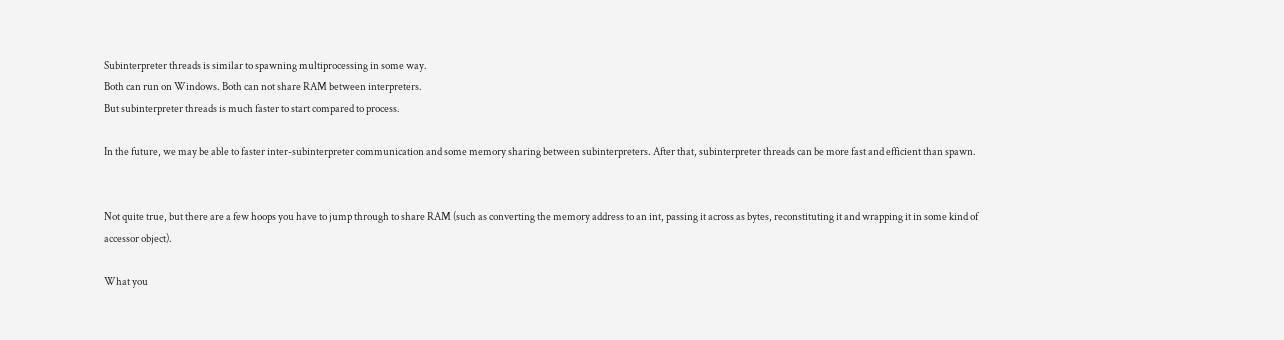Subinterpreter threads is similar to spawning multiprocessing in some way.
Both can run on Windows. Both can not share RAM between interpreters.
But subinterpreter threads is much faster to start compared to process.

In the future, we may be able to faster inter-subinterpreter communication and some memory sharing between subinterpreters. After that, subinterpreter threads can be more fast and efficient than spawn.


Not quite true, but there are a few hoops you have to jump through to share RAM (such as converting the memory address to an int, passing it across as bytes, reconstituting it and wrapping it in some kind of accessor object).

What you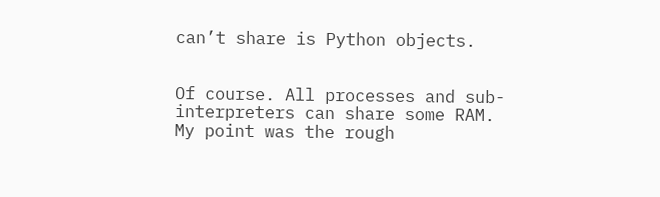can’t share is Python objects.


Of course. All processes and sub-interpreters can share some RAM.
My point was the rough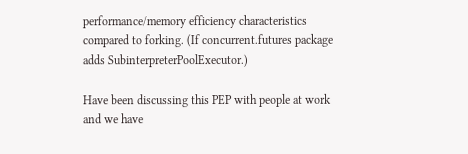performance/memory efficiency characteristics compared to forking. (If concurrent.futures package adds SubinterpreterPoolExecutor.)

Have been discussing this PEP with people at work and we have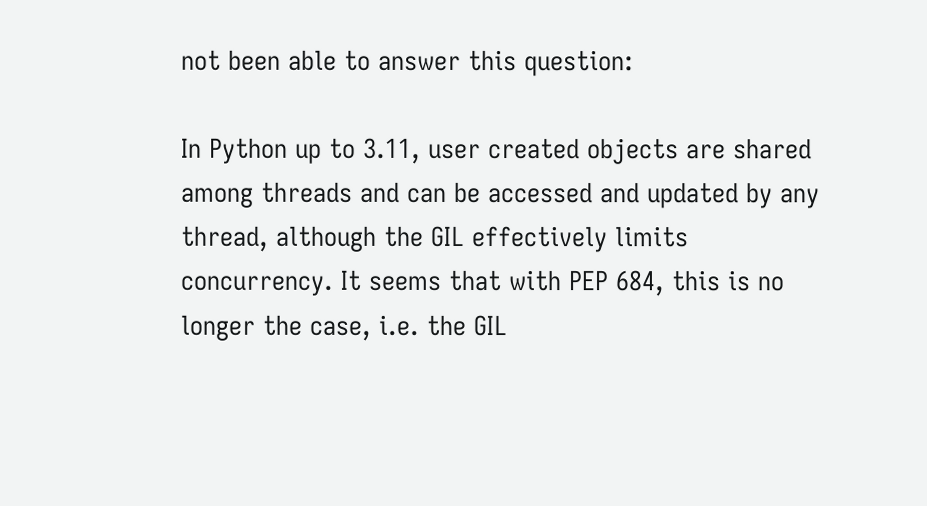not been able to answer this question:

In Python up to 3.11, user created objects are shared among threads and can be accessed and updated by any thread, although the GIL effectively limits concurrency. It seems that with PEP 684, this is no longer the case, i.e. the GIL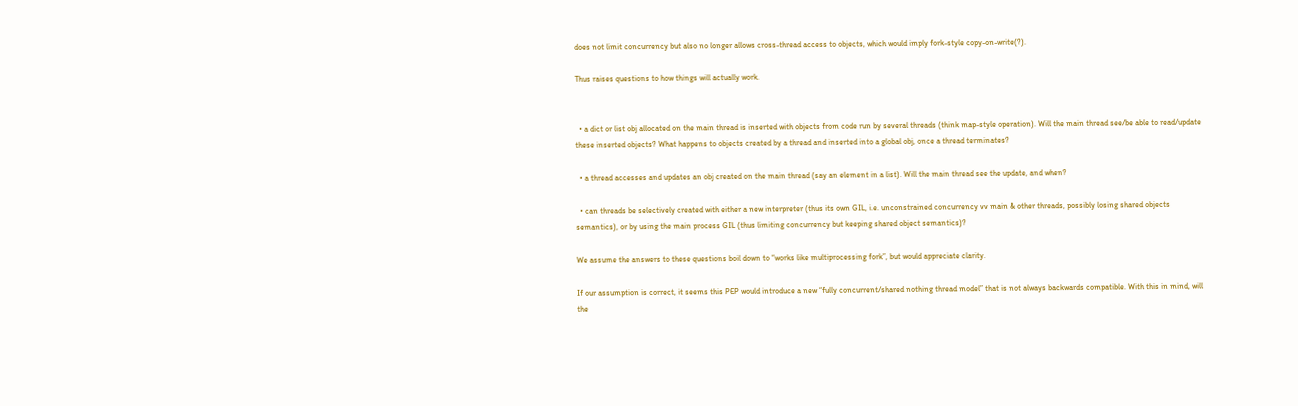does not limit concurrency but also no longer allows cross-thread access to objects, which would imply fork-style copy-on-write(?).

Thus raises questions to how things will actually work.


  • a dict or list obj allocated on the main thread is inserted with objects from code run by several threads (think map-style operation). Will the main thread see/be able to read/update these inserted objects? What happens to objects created by a thread and inserted into a global obj, once a thread terminates?

  • a thread accesses and updates an obj created on the main thread (say an element in a list). Will the main thread see the update, and when?

  • can threads be selectively created with either a new interpreter (thus its own GIL, i.e. unconstrained concurrency vv main & other threads, possibly losing shared objects semantics), or by using the main process GIL (thus limiting concurrency but keeping shared object semantics)?

We assume the answers to these questions boil down to “works like multiprocessing fork”, but would appreciate clarity.

If our assumption is correct, it seems this PEP would introduce a new “fully concurrent/shared nothing thread model” that is not always backwards compatible. With this in mind, will the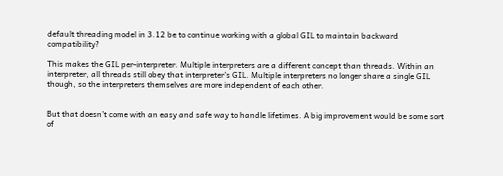default threading model in 3.12 be to continue working with a global GIL to maintain backward compatibility?

This makes the GIL per-interpreter. Multiple interpreters are a different concept than threads. Within an interpreter, all threads still obey that interpreter’s GIL. Multiple interpreters no longer share a single GIL though, so the interpreters themselves are more independent of each other.


But that doesn’t come with an easy and safe way to handle lifetimes. A big improvement would be some sort of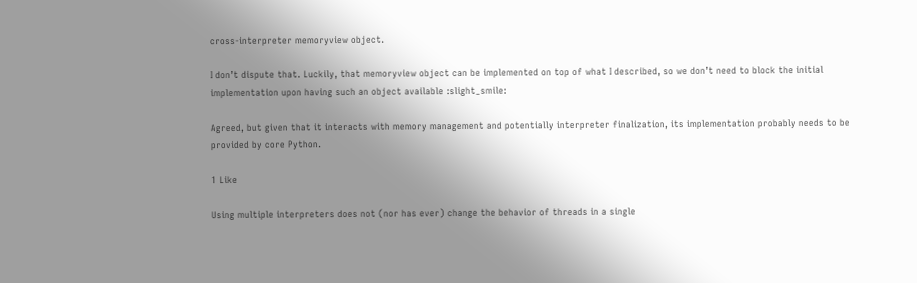cross-interpreter memoryview object.

I don’t dispute that. Luckily, that memoryview object can be implemented on top of what I described, so we don’t need to block the initial implementation upon having such an object available :slight_smile:

Agreed, but given that it interacts with memory management and potentially interpreter finalization, its implementation probably needs to be provided by core Python.

1 Like

Using multiple interpreters does not (nor has ever) change the behavior of threads in a single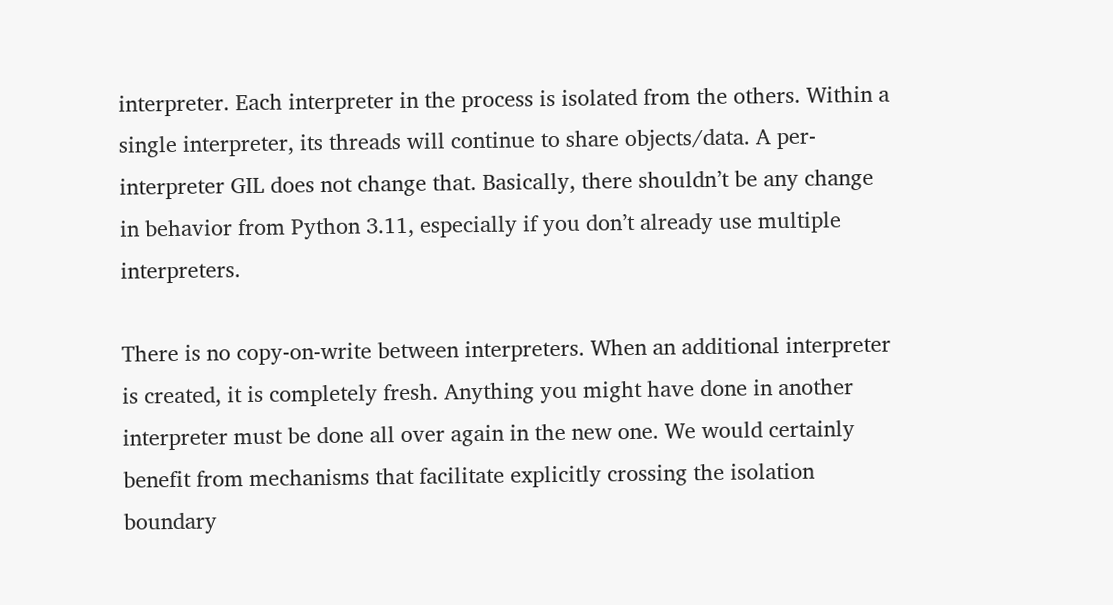interpreter. Each interpreter in the process is isolated from the others. Within a single interpreter, its threads will continue to share objects/data. A per-interpreter GIL does not change that. Basically, there shouldn’t be any change in behavior from Python 3.11, especially if you don’t already use multiple interpreters.

There is no copy-on-write between interpreters. When an additional interpreter is created, it is completely fresh. Anything you might have done in another interpreter must be done all over again in the new one. We would certainly benefit from mechanisms that facilitate explicitly crossing the isolation boundary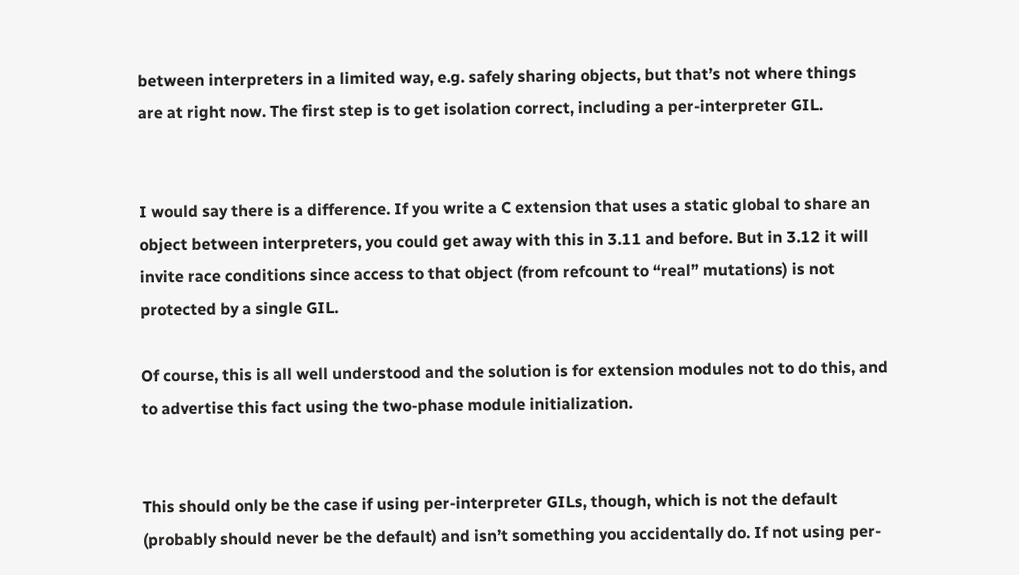between interpreters in a limited way, e.g. safely sharing objects, but that’s not where things are at right now. The first step is to get isolation correct, including a per-interpreter GIL.


I would say there is a difference. If you write a C extension that uses a static global to share an object between interpreters, you could get away with this in 3.11 and before. But in 3.12 it will invite race conditions since access to that object (from refcount to “real” mutations) is not protected by a single GIL.

Of course, this is all well understood and the solution is for extension modules not to do this, and to advertise this fact using the two-phase module initialization.


This should only be the case if using per-interpreter GILs, though, which is not the default (probably should never be the default) and isn’t something you accidentally do. If not using per-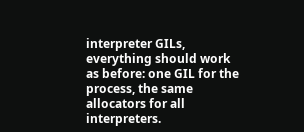interpreter GILs, everything should work as before: one GIL for the process, the same allocators for all interpreters.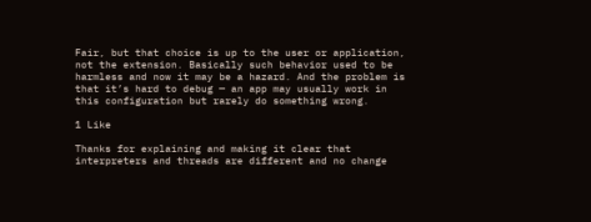Fair, but that choice is up to the user or application, not the extension. Basically such behavior used to be harmless and now it may be a hazard. And the problem is that it’s hard to debug — an app may usually work in this configuration but rarely do something wrong.

1 Like

Thanks for explaining and making it clear that interpreters and threads are different and no change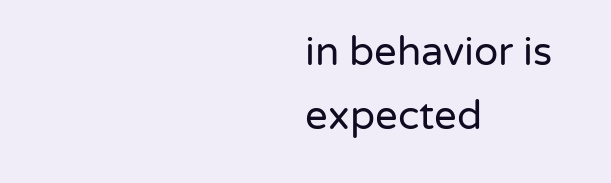in behavior is expected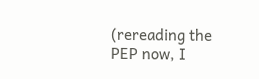(rereading the PEP now, I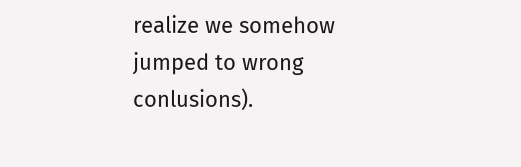realize we somehow jumped to wrong conlusions).